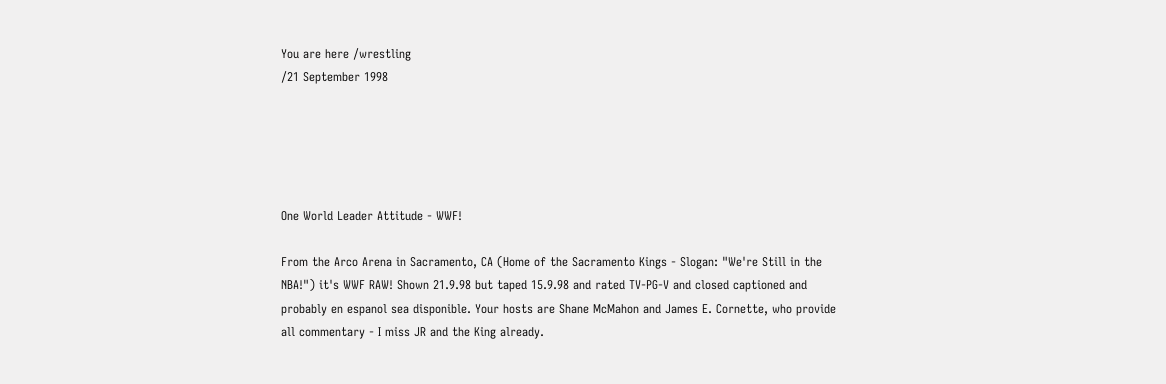You are here /wrestling
/21 September 1998





One World Leader Attitude - WWF!

From the Arco Arena in Sacramento, CA (Home of the Sacramento Kings - Slogan: "We're Still in the NBA!") it's WWF RAW! Shown 21.9.98 but taped 15.9.98 and rated TV-PG-V and closed captioned and probably en espanol sea disponible. Your hosts are Shane McMahon and James E. Cornette, who provide all commentary - I miss JR and the King already.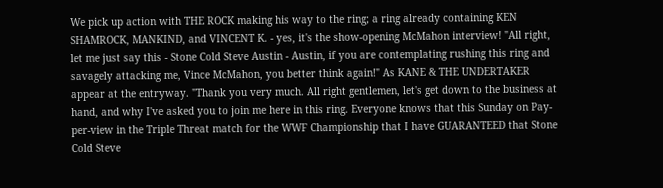We pick up action with THE ROCK making his way to the ring; a ring already containing KEN SHAMROCK, MANKIND, and VINCENT K. - yes, it's the show-opening McMahon interview! "All right, let me just say this - Stone Cold Steve Austin - Austin, if you are contemplating rushing this ring and savagely attacking me, Vince McMahon, you better think again!" As KANE & THE UNDERTAKER appear at the entryway. "Thank you very much. All right gentlemen, let's get down to the business at hand, and why I've asked you to join me here in this ring. Everyone knows that this Sunday on Pay-per-view in the Triple Threat match for the WWF Championship that I have GUARANTEED that Stone Cold Steve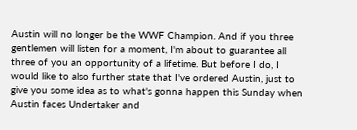Austin will no longer be the WWF Champion. And if you three gentlemen will listen for a moment, I'm about to guarantee all three of you an opportunity of a lifetime. But before I do, I would like to also further state that I've ordered Austin, just to give you some idea as to what's gonna happen this Sunday when Austin faces Undertaker and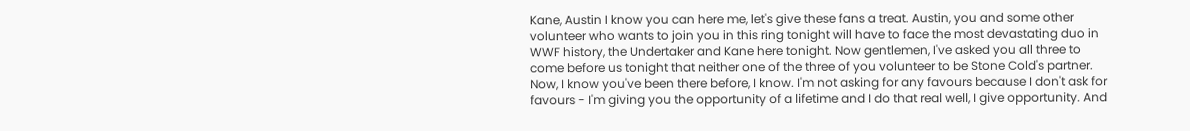Kane, Austin I know you can here me, let's give these fans a treat. Austin, you and some other volunteer who wants to join you in this ring tonight will have to face the most devastating duo in WWF history, the Undertaker and Kane here tonight. Now gentlemen, I've asked you all three to come before us tonight that neither one of the three of you volunteer to be Stone Cold's partner. Now, I know you've been there before, I know. I'm not asking for any favours because I don't ask for favours - I'm giving you the opportunity of a lifetime and I do that real well, I give opportunity. And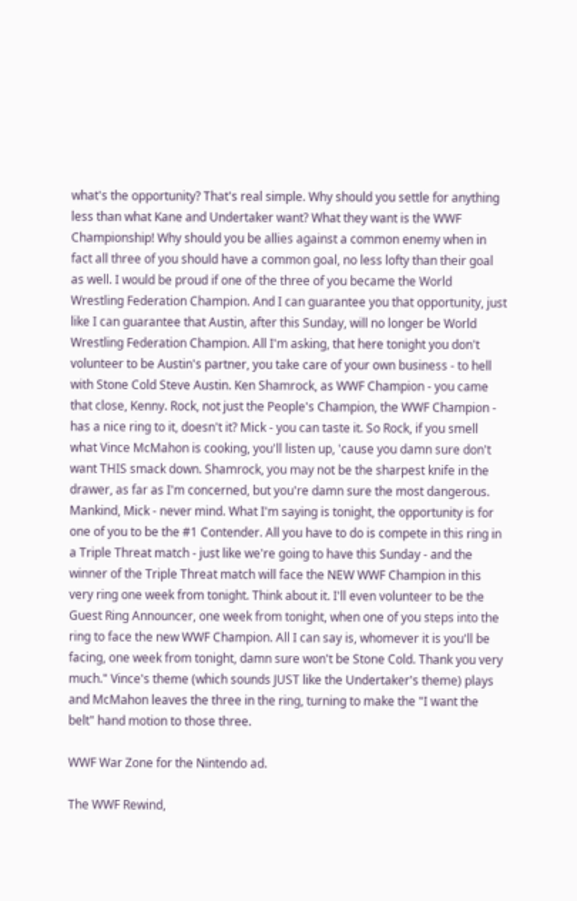what's the opportunity? That's real simple. Why should you settle for anything less than what Kane and Undertaker want? What they want is the WWF Championship! Why should you be allies against a common enemy when in fact all three of you should have a common goal, no less lofty than their goal as well. I would be proud if one of the three of you became the World Wrestling Federation Champion. And I can guarantee you that opportunity, just like I can guarantee that Austin, after this Sunday, will no longer be World Wrestling Federation Champion. All I'm asking, that here tonight you don't volunteer to be Austin's partner, you take care of your own business - to hell with Stone Cold Steve Austin. Ken Shamrock, as WWF Champion - you came that close, Kenny. Rock, not just the People's Champion, the WWF Champion - has a nice ring to it, doesn't it? Mick - you can taste it. So Rock, if you smell what Vince McMahon is cooking, you'll listen up, 'cause you damn sure don't want THIS smack down. Shamrock, you may not be the sharpest knife in the drawer, as far as I'm concerned, but you're damn sure the most dangerous. Mankind, Mick - never mind. What I'm saying is tonight, the opportunity is for one of you to be the #1 Contender. All you have to do is compete in this ring in a Triple Threat match - just like we're going to have this Sunday - and the winner of the Triple Threat match will face the NEW WWF Champion in this very ring one week from tonight. Think about it. I'll even volunteer to be the Guest Ring Announcer, one week from tonight, when one of you steps into the ring to face the new WWF Champion. All I can say is, whomever it is you'll be facing, one week from tonight, damn sure won't be Stone Cold. Thank you very much." Vince's theme (which sounds JUST like the Undertaker's theme) plays and McMahon leaves the three in the ring, turning to make the "I want the belt" hand motion to those three.

WWF War Zone for the Nintendo ad.

The WWF Rewind,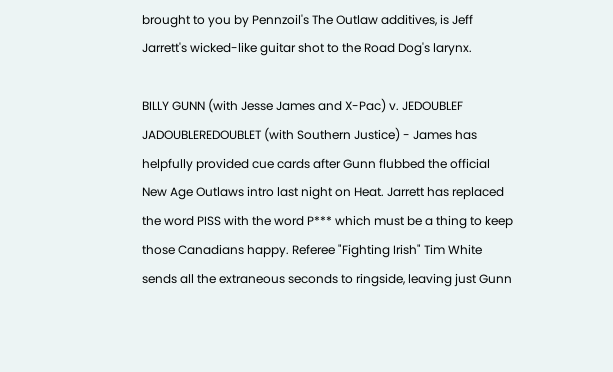brought to you by Pennzoil's The Outlaw additives, is Jeff Jarrett's wicked-like guitar shot to the Road Dog's larynx.

BILLY GUNN (with Jesse James and X-Pac) v. JEDOUBLEF JADOUBLEREDOUBLET (with Southern Justice) - James has helpfully provided cue cards after Gunn flubbed the official New Age Outlaws intro last night on Heat. Jarrett has replaced the word PISS with the word P*** which must be a thing to keep those Canadians happy. Referee "Fighting Irish" Tim White sends all the extraneous seconds to ringside, leaving just Gunn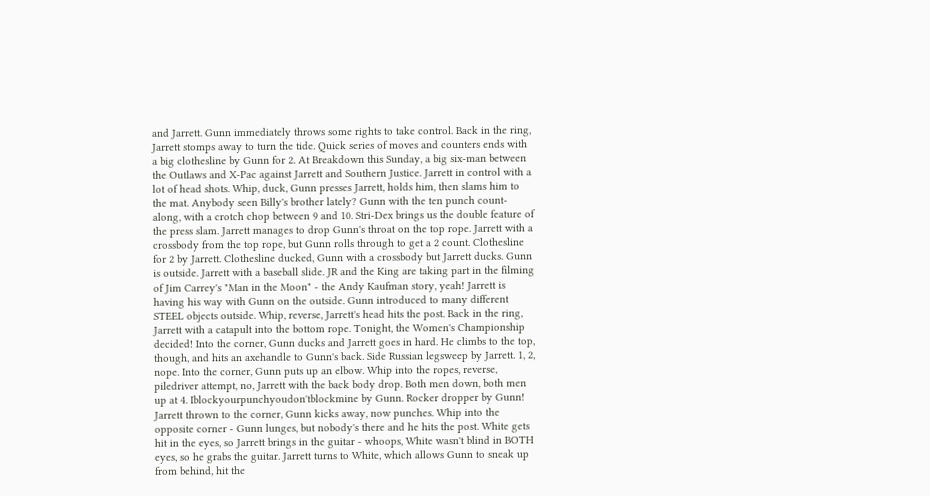and Jarrett. Gunn immediately throws some rights to take control. Back in the ring, Jarrett stomps away to turn the tide. Quick series of moves and counters ends with a big clothesline by Gunn for 2. At Breakdown this Sunday, a big six-man between the Outlaws and X-Pac against Jarrett and Southern Justice. Jarrett in control with a lot of head shots. Whip, duck, Gunn presses Jarrett, holds him, then slams him to the mat. Anybody seen Billy's brother lately? Gunn with the ten punch count-along, with a crotch chop between 9 and 10. Stri-Dex brings us the double feature of the press slam. Jarrett manages to drop Gunn's throat on the top rope. Jarrett with a crossbody from the top rope, but Gunn rolls through to get a 2 count. Clothesline for 2 by Jarrett. Clothesline ducked, Gunn with a crossbody but Jarrett ducks. Gunn is outside. Jarrett with a baseball slide. JR and the King are taking part in the filming of Jim Carrey's "Man in the Moon" - the Andy Kaufman story, yeah! Jarrett is having his way with Gunn on the outside. Gunn introduced to many different STEEL objects outside. Whip, reverse, Jarrett's head hits the post. Back in the ring, Jarrett with a catapult into the bottom rope. Tonight, the Women's Championship decided! Into the corner, Gunn ducks and Jarrett goes in hard. He climbs to the top, though, and hits an axehandle to Gunn's back. Side Russian legsweep by Jarrett. 1, 2, nope. Into the corner, Gunn puts up an elbow. Whip into the ropes, reverse, piledriver attempt, no, Jarrett with the back body drop. Both men down, both men up at 4. Iblockyourpunchyoudon'tblockmine by Gunn. Rocker dropper by Gunn! Jarrett thrown to the corner, Gunn kicks away, now punches. Whip into the opposite corner - Gunn lunges, but nobody's there and he hits the post. White gets hit in the eyes, so Jarrett brings in the guitar - whoops, White wasn't blind in BOTH eyes, so he grabs the guitar. Jarrett turns to White, which allows Gunn to sneak up from behind, hit the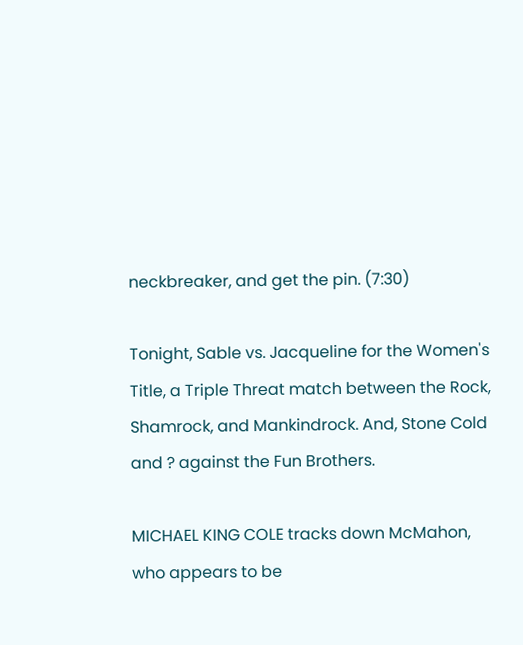neckbreaker, and get the pin. (7:30)

Tonight, Sable vs. Jacqueline for the Women's Title, a Triple Threat match between the Rock, Shamrock, and Mankindrock. And, Stone Cold and ? against the Fun Brothers.

MICHAEL KING COLE tracks down McMahon, who appears to be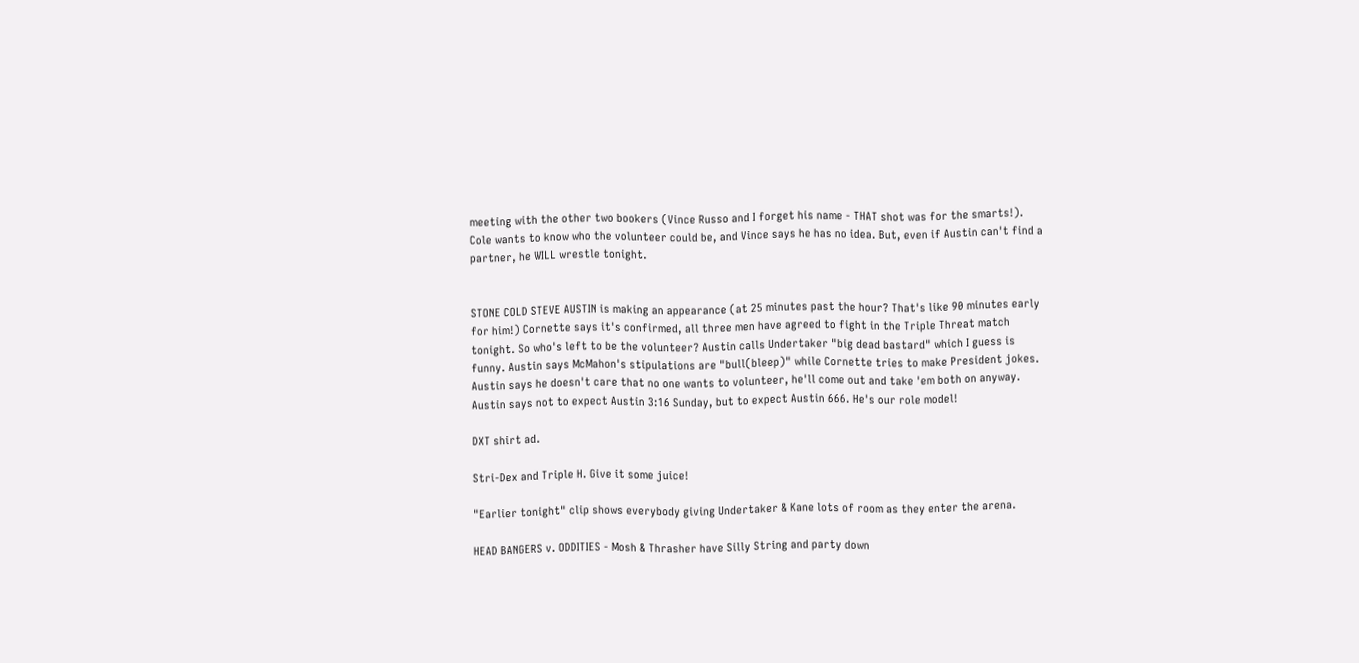meeting with the other two bookers (Vince Russo and I forget his name - THAT shot was for the smarts!). Cole wants to know who the volunteer could be, and Vince says he has no idea. But, even if Austin can't find a partner, he WILL wrestle tonight.


STONE COLD STEVE AUSTIN is making an appearance (at 25 minutes past the hour? That's like 90 minutes early for him!) Cornette says it's confirmed, all three men have agreed to fight in the Triple Threat match tonight. So who's left to be the volunteer? Austin calls Undertaker "big dead bastard" which I guess is funny. Austin says McMahon's stipulations are "bull(bleep)" while Cornette tries to make President jokes. Austin says he doesn't care that no one wants to volunteer, he'll come out and take 'em both on anyway. Austin says not to expect Austin 3:16 Sunday, but to expect Austin 666. He's our role model!

DXT shirt ad.

Stri-Dex and Triple H. Give it some juice!

"Earlier tonight" clip shows everybody giving Undertaker & Kane lots of room as they enter the arena.

HEAD BANGERS v. ODDITIES - Mosh & Thrasher have Silly String and party down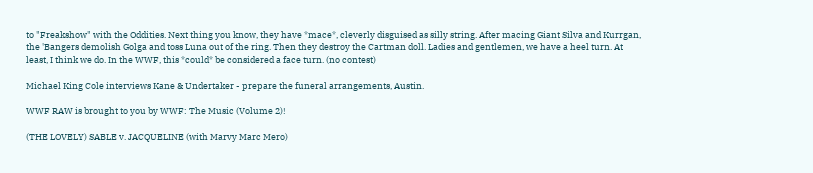to "Freakshow" with the Oddities. Next thing you know, they have *mace*, cleverly disguised as silly string. After macing Giant Silva and Kurrgan, the 'Bangers demolish Golga and toss Luna out of the ring. Then they destroy the Cartman doll. Ladies and gentlemen, we have a heel turn. At least, I think we do. In the WWF, this *could* be considered a face turn. (no contest)

Michael King Cole interviews Kane & Undertaker - prepare the funeral arrangements, Austin.

WWF RAW is brought to you by WWF: The Music (Volume 2)!

(THE LOVELY) SABLE v. JACQUELINE (with Marvy Marc Mero)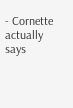- Cornette actually says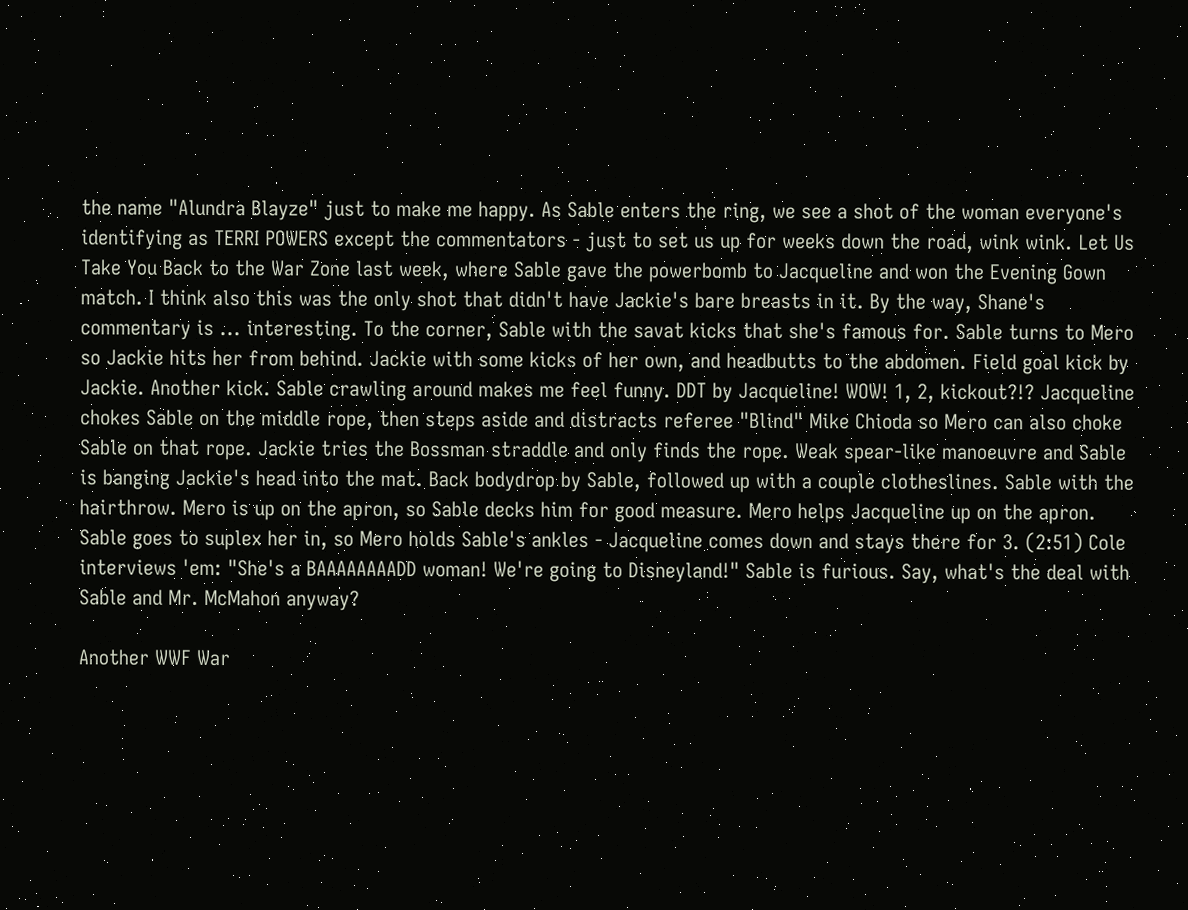the name "Alundra Blayze" just to make me happy. As Sable enters the ring, we see a shot of the woman everyone's identifying as TERRI POWERS except the commentators - just to set us up for weeks down the road, wink wink. Let Us Take You Back to the War Zone last week, where Sable gave the powerbomb to Jacqueline and won the Evening Gown match. I think also this was the only shot that didn't have Jackie's bare breasts in it. By the way, Shane's commentary is ... interesting. To the corner, Sable with the savat kicks that she's famous for. Sable turns to Mero so Jackie hits her from behind. Jackie with some kicks of her own, and headbutts to the abdomen. Field goal kick by Jackie. Another kick. Sable crawling around makes me feel funny. DDT by Jacqueline! WOW! 1, 2, kickout?!? Jacqueline chokes Sable on the middle rope, then steps aside and distracts referee "Blind" Mike Chioda so Mero can also choke Sable on that rope. Jackie tries the Bossman straddle and only finds the rope. Weak spear-like manoeuvre and Sable is banging Jackie's head into the mat. Back bodydrop by Sable, followed up with a couple clotheslines. Sable with the hairthrow. Mero is up on the apron, so Sable decks him for good measure. Mero helps Jacqueline up on the apron. Sable goes to suplex her in, so Mero holds Sable's ankles - Jacqueline comes down and stays there for 3. (2:51) Cole interviews 'em: "She's a BAAAAAAAADD woman! We're going to Disneyland!" Sable is furious. Say, what's the deal with Sable and Mr. McMahon anyway?

Another WWF War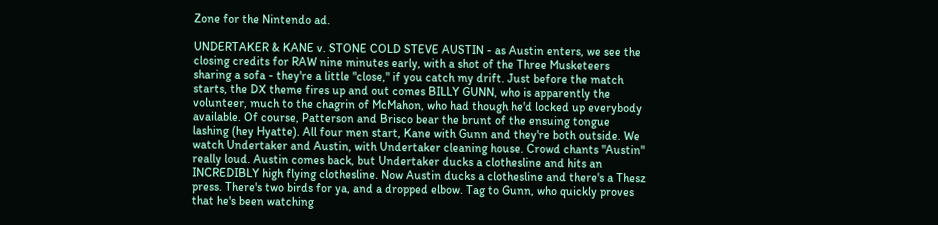Zone for the Nintendo ad.

UNDERTAKER & KANE v. STONE COLD STEVE AUSTIN - as Austin enters, we see the closing credits for RAW nine minutes early, with a shot of the Three Musketeers sharing a sofa - they're a little "close," if you catch my drift. Just before the match starts, the DX theme fires up and out comes BILLY GUNN, who is apparently the volunteer, much to the chagrin of McMahon, who had though he'd locked up everybody available. Of course, Patterson and Brisco bear the brunt of the ensuing tongue lashing (hey Hyatte). All four men start, Kane with Gunn and they're both outside. We watch Undertaker and Austin, with Undertaker cleaning house. Crowd chants "Austin" really loud. Austin comes back, but Undertaker ducks a clothesline and hits an INCREDIBLY high flying clothesline. Now Austin ducks a clothesline and there's a Thesz press. There's two birds for ya, and a dropped elbow. Tag to Gunn, who quickly proves that he's been watching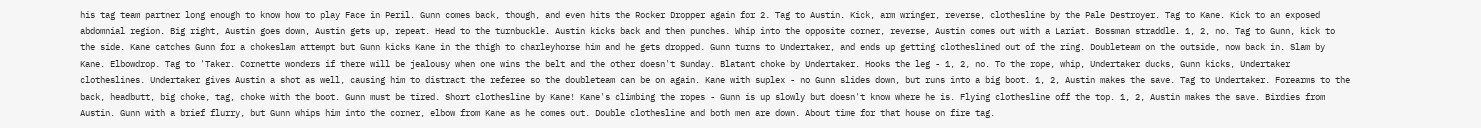his tag team partner long enough to know how to play Face in Peril. Gunn comes back, though, and even hits the Rocker Dropper again for 2. Tag to Austin. Kick, arm wringer, reverse, clothesline by the Pale Destroyer. Tag to Kane. Kick to an exposed abdomnial region. Big right, Austin goes down, Austin gets up, repeat. Head to the turnbuckle. Austin kicks back and then punches. Whip into the opposite corner, reverse, Austin comes out with a Lariat. Bossman straddle. 1, 2, no. Tag to Gunn, kick to the side. Kane catches Gunn for a chokeslam attempt but Gunn kicks Kane in the thigh to charleyhorse him and he gets dropped. Gunn turns to Undertaker, and ends up getting clotheslined out of the ring. Doubleteam on the outside, now back in. Slam by Kane. Elbowdrop. Tag to 'Taker. Cornette wonders if there will be jealousy when one wins the belt and the other doesn't Sunday. Blatant choke by Undertaker. Hooks the leg - 1, 2, no. To the rope, whip, Undertaker ducks, Gunn kicks, Undertaker clotheslines. Undertaker gives Austin a shot as well, causing him to distract the referee so the doubleteam can be on again. Kane with suplex - no Gunn slides down, but runs into a big boot. 1, 2, Austin makes the save. Tag to Undertaker. Forearms to the back, headbutt, big choke, tag, choke with the boot. Gunn must be tired. Short clothesline by Kane! Kane's climbing the ropes - Gunn is up slowly but doesn't know where he is. Flying clothesline off the top. 1, 2, Austin makes the save. Birdies from Austin. Gunn with a brief flurry, but Gunn whips him into the corner, elbow from Kane as he comes out. Double clothesline and both men are down. About time for that house on fire tag.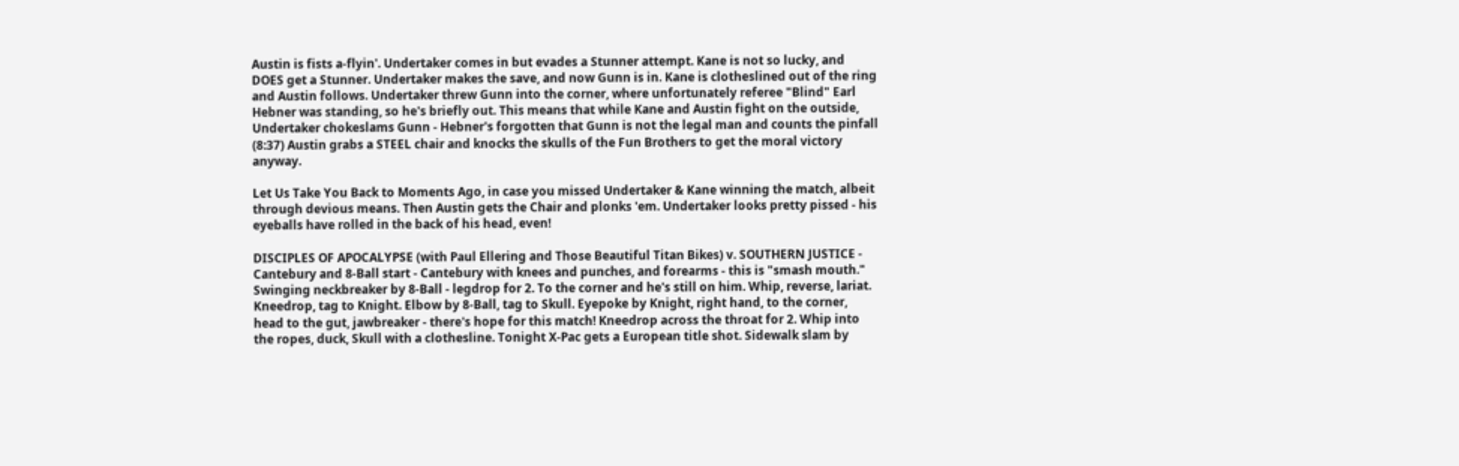Austin is fists a-flyin'. Undertaker comes in but evades a Stunner attempt. Kane is not so lucky, and DOES get a Stunner. Undertaker makes the save, and now Gunn is in. Kane is clotheslined out of the ring and Austin follows. Undertaker threw Gunn into the corner, where unfortunately referee "Blind" Earl Hebner was standing, so he's briefly out. This means that while Kane and Austin fight on the outside, Undertaker chokeslams Gunn - Hebner's forgotten that Gunn is not the legal man and counts the pinfall (8:37) Austin grabs a STEEL chair and knocks the skulls of the Fun Brothers to get the moral victory anyway.

Let Us Take You Back to Moments Ago, in case you missed Undertaker & Kane winning the match, albeit through devious means. Then Austin gets the Chair and plonks 'em. Undertaker looks pretty pissed - his eyeballs have rolled in the back of his head, even!

DISCIPLES OF APOCALYPSE (with Paul Ellering and Those Beautiful Titan Bikes) v. SOUTHERN JUSTICE - Cantebury and 8-Ball start - Cantebury with knees and punches, and forearms - this is "smash mouth." Swinging neckbreaker by 8-Ball - legdrop for 2. To the corner and he's still on him. Whip, reverse, lariat. Kneedrop, tag to Knight. Elbow by 8-Ball, tag to Skull. Eyepoke by Knight, right hand, to the corner, head to the gut, jawbreaker - there's hope for this match! Kneedrop across the throat for 2. Whip into the ropes, duck, Skull with a clothesline. Tonight X-Pac gets a European title shot. Sidewalk slam by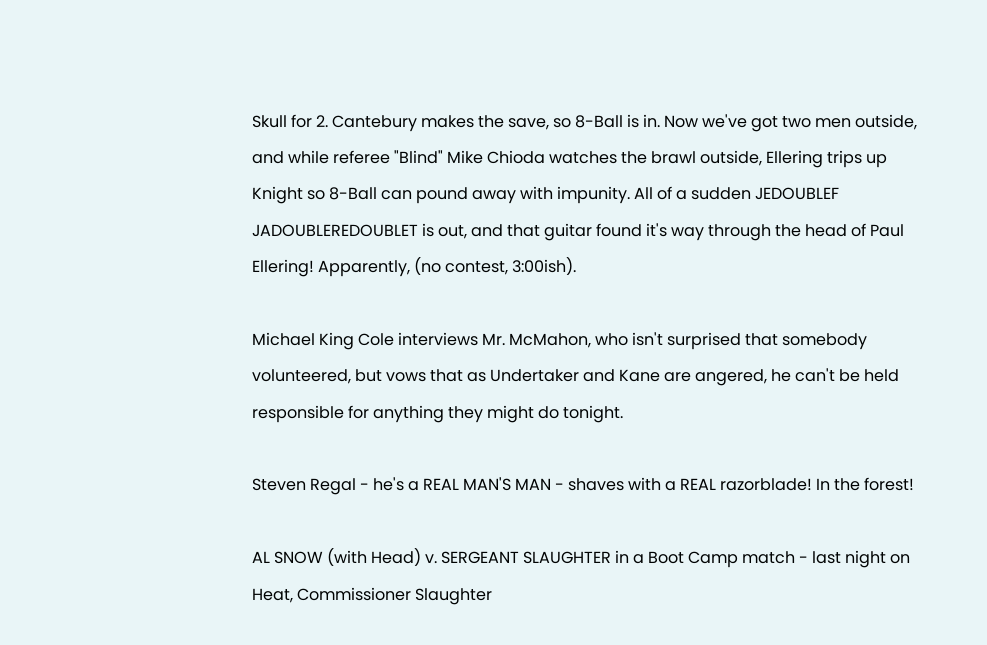Skull for 2. Cantebury makes the save, so 8-Ball is in. Now we've got two men outside, and while referee "Blind" Mike Chioda watches the brawl outside, Ellering trips up Knight so 8-Ball can pound away with impunity. All of a sudden JEDOUBLEF JADOUBLEREDOUBLET is out, and that guitar found it's way through the head of Paul Ellering! Apparently, (no contest, 3:00ish).

Michael King Cole interviews Mr. McMahon, who isn't surprised that somebody volunteered, but vows that as Undertaker and Kane are angered, he can't be held responsible for anything they might do tonight.

Steven Regal - he's a REAL MAN'S MAN - shaves with a REAL razorblade! In the forest!

AL SNOW (with Head) v. SERGEANT SLAUGHTER in a Boot Camp match - last night on Heat, Commissioner Slaughter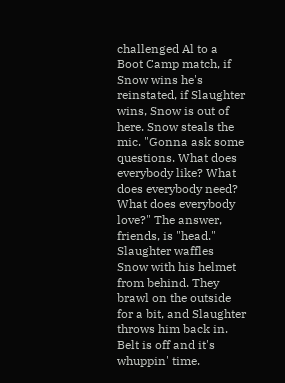challenged Al to a Boot Camp match, if Snow wins he's reinstated, if Slaughter wins, Snow is out of here. Snow steals the mic. "Gonna ask some questions. What does everybody like? What does everybody need? What does everybody love?" The answer, friends, is "head." Slaughter waffles Snow with his helmet from behind. They brawl on the outside for a bit, and Slaughter throws him back in. Belt is off and it's whuppin' time.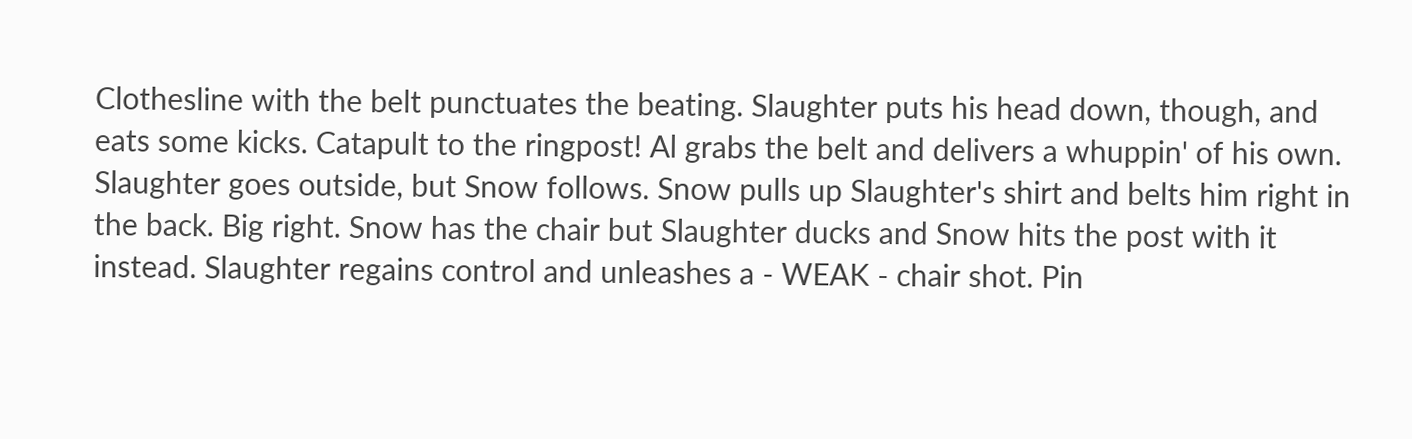Clothesline with the belt punctuates the beating. Slaughter puts his head down, though, and eats some kicks. Catapult to the ringpost! Al grabs the belt and delivers a whuppin' of his own. Slaughter goes outside, but Snow follows. Snow pulls up Slaughter's shirt and belts him right in the back. Big right. Snow has the chair but Slaughter ducks and Snow hits the post with it instead. Slaughter regains control and unleashes a - WEAK - chair shot. Pin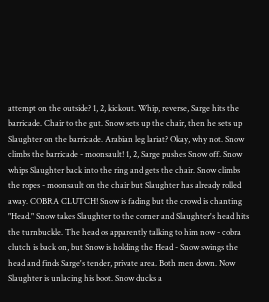attempt on the outside? 1, 2, kickout. Whip, reverse, Sarge hits the barricade. Chair to the gut. Snow sets up the chair, then he sets up Slaughter on the barricade. Arabian leg lariat? Okay, why not. Snow climbs the barricade - moonsault! 1, 2, Sarge pushes Snow off. Snow whips Slaughter back into the ring and gets the chair. Snow climbs the ropes - moonsault on the chair but Slaughter has already rolled away. COBRA CLUTCH! Snow is fading but the crowd is chanting "Head." Snow takes Slaughter to the corner and Slaughter's head hits the turnbuckle. The head os apparently talking to him now - cobra clutch is back on, but Snow is holding the Head - Snow swings the head and finds Sarge's tender, private area. Both men down. Now Slaughter is unlacing his boot. Snow ducks a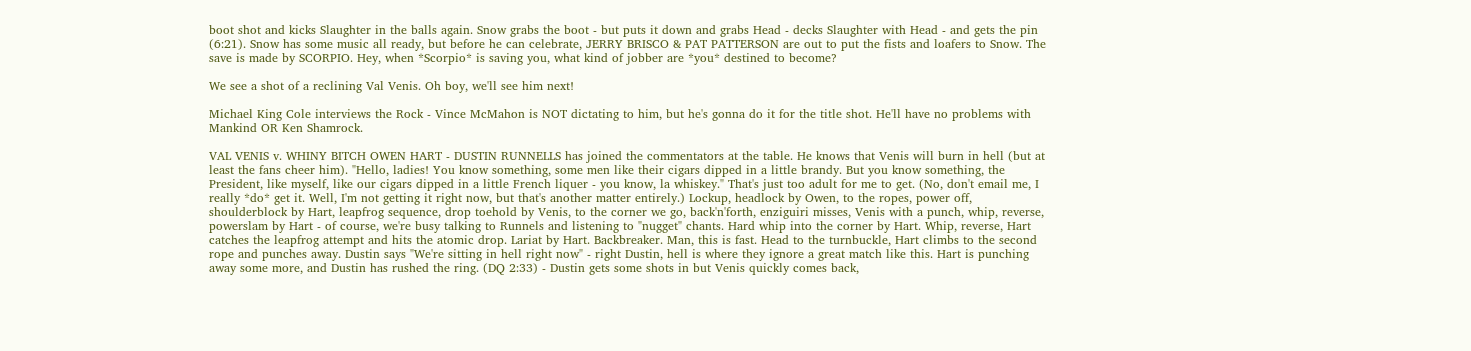boot shot and kicks Slaughter in the balls again. Snow grabs the boot - but puts it down and grabs Head - decks Slaughter with Head - and gets the pin (6:21). Snow has some music all ready, but before he can celebrate, JERRY BRISCO & PAT PATTERSON are out to put the fists and loafers to Snow. The save is made by SCORPIO. Hey, when *Scorpio* is saving you, what kind of jobber are *you* destined to become?

We see a shot of a reclining Val Venis. Oh boy, we'll see him next!

Michael King Cole interviews the Rock - Vince McMahon is NOT dictating to him, but he's gonna do it for the title shot. He'll have no problems with Mankind OR Ken Shamrock.

VAL VENIS v. WHINY BITCH OWEN HART - DUSTIN RUNNELLS has joined the commentators at the table. He knows that Venis will burn in hell (but at least the fans cheer him). "Hello, ladies! You know something, some men like their cigars dipped in a little brandy. But you know something, the President, like myself, like our cigars dipped in a little French liquer - you know, la whiskey." That's just too adult for me to get. (No, don't email me, I really *do* get it. Well, I'm not getting it right now, but that's another matter entirely.) Lockup, headlock by Owen, to the ropes, power off, shoulderblock by Hart, leapfrog sequence, drop toehold by Venis, to the corner we go, back'n'forth, enziguiri misses, Venis with a punch, whip, reverse, powerslam by Hart - of course, we're busy talking to Runnels and listening to "nugget" chants. Hard whip into the corner by Hart. Whip, reverse, Hart catches the leapfrog attempt and hits the atomic drop. Lariat by Hart. Backbreaker. Man, this is fast. Head to the turnbuckle, Hart climbs to the second rope and punches away. Dustin says "We're sitting in hell right now" - right Dustin, hell is where they ignore a great match like this. Hart is punching away some more, and Dustin has rushed the ring. (DQ 2:33) - Dustin gets some shots in but Venis quickly comes back,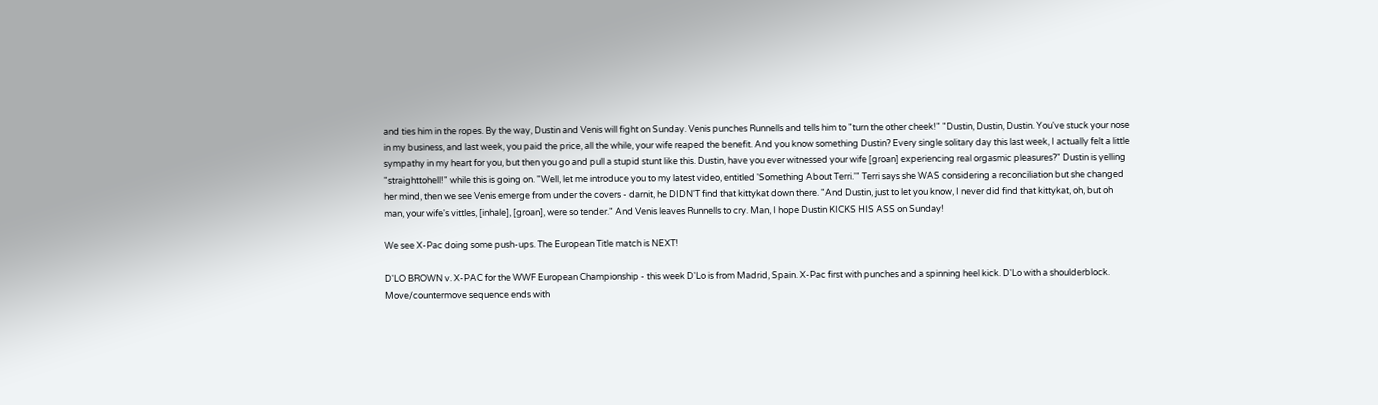and ties him in the ropes. By the way, Dustin and Venis will fight on Sunday. Venis punches Runnells and tells him to "turn the other cheek!" "Dustin, Dustin, Dustin. You've stuck your nose in my business, and last week, you paid the price, all the while, your wife reaped the benefit. And you know something Dustin? Every single solitary day this last week, I actually felt a little sympathy in my heart for you, but then you go and pull a stupid stunt like this. Dustin, have you ever witnessed your wife [groan] experiencing real orgasmic pleasures?" Dustin is yelling "straighttohell!" while this is going on. "Well, let me introduce you to my latest video, entitled 'Something About Terri.'" Terri says she WAS considering a reconciliation but she changed her mind, then we see Venis emerge from under the covers - darnit, he DIDN'T find that kittykat down there. "And Dustin, just to let you know, I never did find that kittykat, oh, but oh man, your wife's vittles, [inhale], [groan], were so tender." And Venis leaves Runnells to cry. Man, I hope Dustin KICKS HIS ASS on Sunday!

We see X-Pac doing some push-ups. The European Title match is NEXT!

D'LO BROWN v. X-PAC for the WWF European Championship - this week D'Lo is from Madrid, Spain. X-Pac first with punches and a spinning heel kick. D'Lo with a shoulderblock. Move/countermove sequence ends with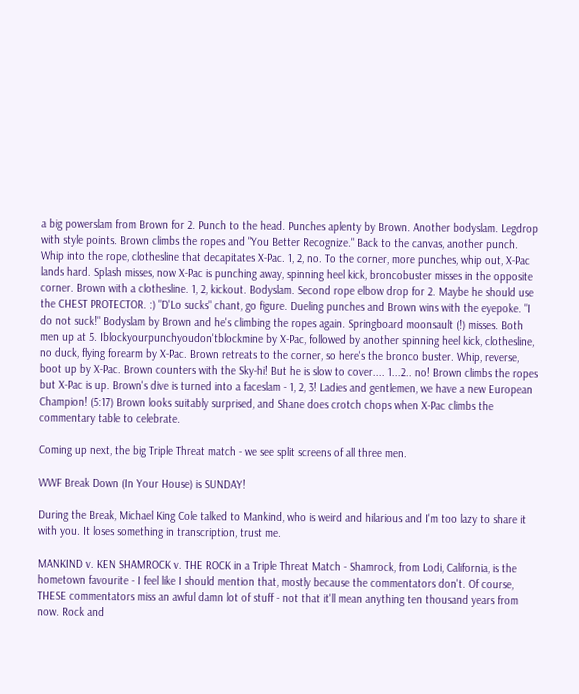a big powerslam from Brown for 2. Punch to the head. Punches aplenty by Brown. Another bodyslam. Legdrop with style points. Brown climbs the ropes and "You Better Recognize." Back to the canvas, another punch. Whip into the rope, clothesline that decapitates X-Pac. 1, 2, no. To the corner, more punches, whip out, X-Pac lands hard. Splash misses, now X-Pac is punching away, spinning heel kick, broncobuster misses in the opposite corner. Brown with a clothesline. 1, 2, kickout. Bodyslam. Second rope elbow drop for 2. Maybe he should use the CHEST PROTECTOR. :) "D'Lo sucks" chant, go figure. Dueling punches and Brown wins with the eyepoke. "I do not suck!" Bodyslam by Brown and he's climbing the ropes again. Springboard moonsault (!) misses. Both men up at 5. Iblockyourpunchyoudon'tblockmine by X-Pac, followed by another spinning heel kick, clothesline, no duck, flying forearm by X-Pac. Brown retreats to the corner, so here's the bronco buster. Whip, reverse, boot up by X-Pac. Brown counters with the Sky-hi! But he is slow to cover.... 1...2.. no! Brown climbs the ropes but X-Pac is up. Brown's dive is turned into a faceslam - 1, 2, 3! Ladies and gentlemen, we have a new European Champion! (5:17) Brown looks suitably surprised, and Shane does crotch chops when X-Pac climbs the commentary table to celebrate.

Coming up next, the big Triple Threat match - we see split screens of all three men.

WWF Break Down (In Your House) is SUNDAY!

During the Break, Michael King Cole talked to Mankind, who is weird and hilarious and I'm too lazy to share it with you. It loses something in transcription, trust me.

MANKIND v. KEN SHAMROCK v. THE ROCK in a Triple Threat Match - Shamrock, from Lodi, California, is the hometown favourite - I feel like I should mention that, mostly because the commentators don't. Of course, THESE commentators miss an awful damn lot of stuff - not that it'll mean anything ten thousand years from now. Rock and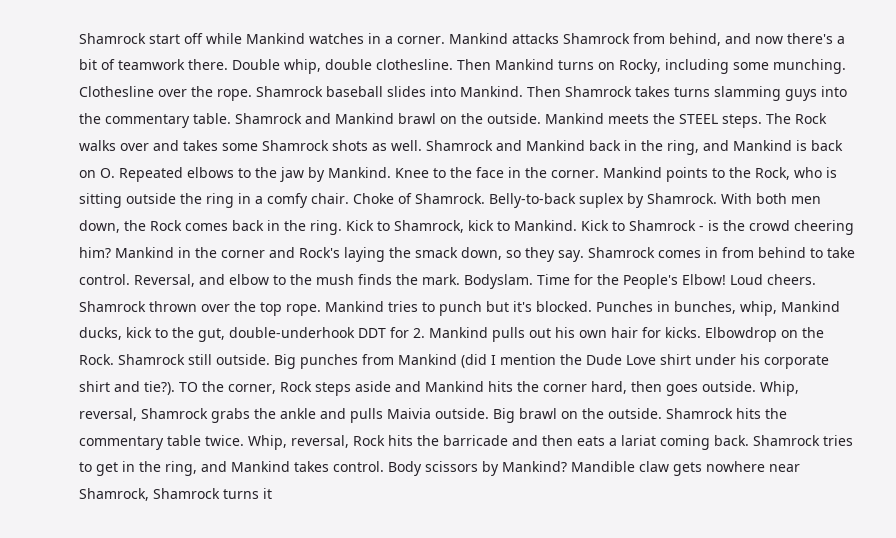Shamrock start off while Mankind watches in a corner. Mankind attacks Shamrock from behind, and now there's a bit of teamwork there. Double whip, double clothesline. Then Mankind turns on Rocky, including some munching. Clothesline over the rope. Shamrock baseball slides into Mankind. Then Shamrock takes turns slamming guys into the commentary table. Shamrock and Mankind brawl on the outside. Mankind meets the STEEL steps. The Rock walks over and takes some Shamrock shots as well. Shamrock and Mankind back in the ring, and Mankind is back on O. Repeated elbows to the jaw by Mankind. Knee to the face in the corner. Mankind points to the Rock, who is sitting outside the ring in a comfy chair. Choke of Shamrock. Belly-to-back suplex by Shamrock. With both men down, the Rock comes back in the ring. Kick to Shamrock, kick to Mankind. Kick to Shamrock - is the crowd cheering him? Mankind in the corner and Rock's laying the smack down, so they say. Shamrock comes in from behind to take control. Reversal, and elbow to the mush finds the mark. Bodyslam. Time for the People's Elbow! Loud cheers. Shamrock thrown over the top rope. Mankind tries to punch but it's blocked. Punches in bunches, whip, Mankind ducks, kick to the gut, double-underhook DDT for 2. Mankind pulls out his own hair for kicks. Elbowdrop on the Rock. Shamrock still outside. Big punches from Mankind (did I mention the Dude Love shirt under his corporate shirt and tie?). TO the corner, Rock steps aside and Mankind hits the corner hard, then goes outside. Whip, reversal, Shamrock grabs the ankle and pulls Maivia outside. Big brawl on the outside. Shamrock hits the commentary table twice. Whip, reversal, Rock hits the barricade and then eats a lariat coming back. Shamrock tries to get in the ring, and Mankind takes control. Body scissors by Mankind? Mandible claw gets nowhere near Shamrock, Shamrock turns it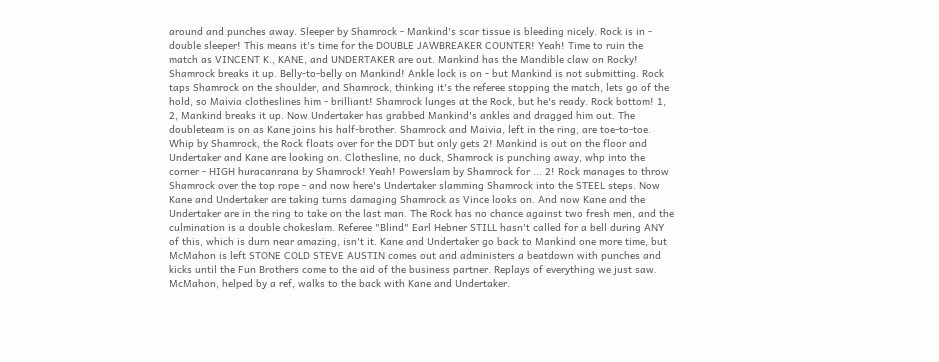around and punches away. Sleeper by Shamrock - Mankind's scar tissue is bleeding nicely. Rock is in - double sleeper! This means it's time for the DOUBLE JAWBREAKER COUNTER! Yeah! Time to ruin the match as VINCENT K., KANE, and UNDERTAKER are out. Mankind has the Mandible claw on Rocky! Shamrock breaks it up. Belly-to-belly on Mankind! Ankle lock is on - but Mankind is not submitting. Rock taps Shamrock on the shoulder, and Shamrock, thinking it's the referee stopping the match, lets go of the hold, so Maivia clotheslines him - brilliant! Shamrock lunges at the Rock, but he's ready. Rock bottom! 1, 2, Mankind breaks it up. Now Undertaker has grabbed Mankind's ankles and dragged him out. The doubleteam is on as Kane joins his half-brother. Shamrock and Maivia, left in the ring, are toe-to-toe. Whip by Shamrock, the Rock floats over for the DDT but only gets 2! Mankind is out on the floor and Undertaker and Kane are looking on. Clothesline, no duck, Shamrock is punching away, whp into the corner - HIGH huracanrana by Shamrock! Yeah! Powerslam by Shamrock for ... 2! Rock manages to throw Shamrock over the top rope - and now here's Undertaker slamming Shamrock into the STEEL steps. Now Kane and Undertaker are taking turns damaging Shamrock as Vince looks on. And now Kane and the Undertaker are in the ring to take on the last man. The Rock has no chance against two fresh men, and the culmination is a double chokeslam. Referee "Blind" Earl Hebner STILL hasn't called for a bell during ANY of this, which is durn near amazing, isn't it. Kane and Undertaker go back to Mankind one more time, but McMahon is left STONE COLD STEVE AUSTIN comes out and administers a beatdown with punches and kicks until the Fun Brothers come to the aid of the business partner. Replays of everything we just saw. McMahon, helped by a ref, walks to the back with Kane and Undertaker.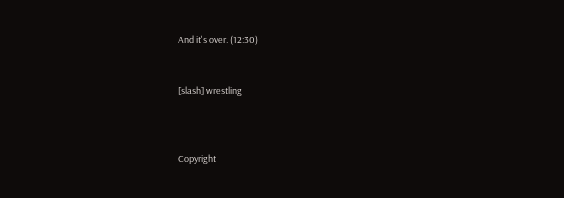And it's over. (12:30)


[slash] wrestling



Copyright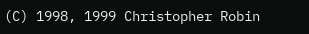(C) 1998, 1999 Christopher Robin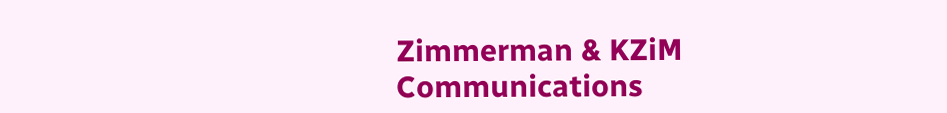Zimmerman & KZiM Communications